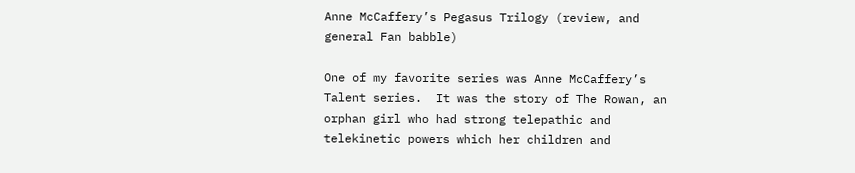Anne McCaffery’s Pegasus Trilogy (review, and general Fan babble)

One of my favorite series was Anne McCaffery’s Talent series.  It was the story of The Rowan, an orphan girl who had strong telepathic and telekinetic powers which her children and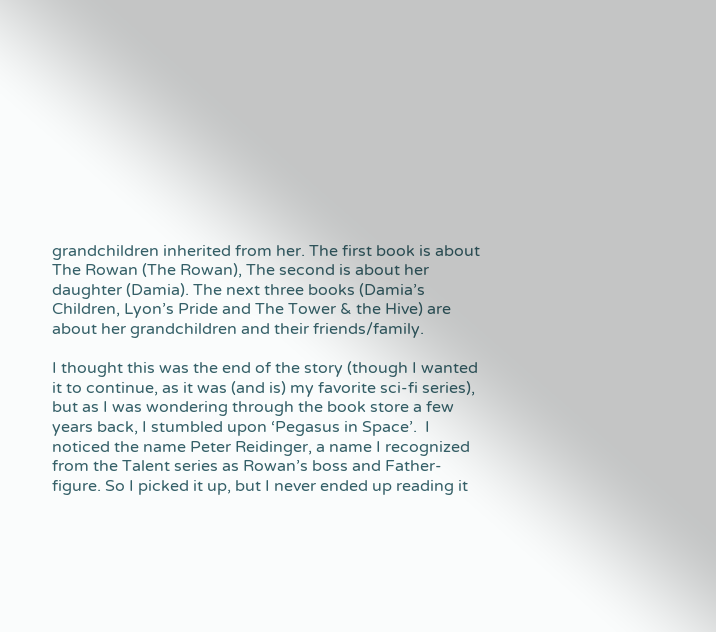grandchildren inherited from her. The first book is about The Rowan (The Rowan), The second is about her daughter (Damia). The next three books (Damia’s Children, Lyon’s Pride and The Tower & the Hive) are about her grandchildren and their friends/family.

I thought this was the end of the story (though I wanted it to continue, as it was (and is) my favorite sci-fi series), but as I was wondering through the book store a few years back, I stumbled upon ‘Pegasus in Space’.  I noticed the name Peter Reidinger, a name I recognized from the Talent series as Rowan’s boss and Father-figure. So I picked it up, but I never ended up reading it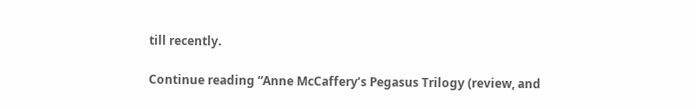till recently.

Continue reading “Anne McCaffery’s Pegasus Trilogy (review, and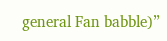general Fan babble)”